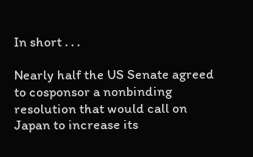In short . . .

Nearly half the US Senate agreed to cosponsor a nonbinding resolution that would call on Japan to increase its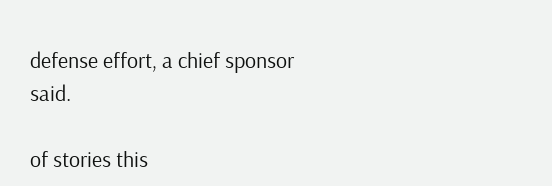defense effort, a chief sponsor said.

of stories this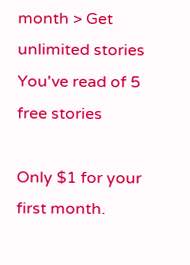month > Get unlimited stories
You've read of 5 free stories

Only $1 for your first month.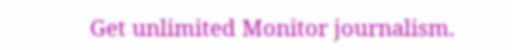Get unlimited Monitor journalism.